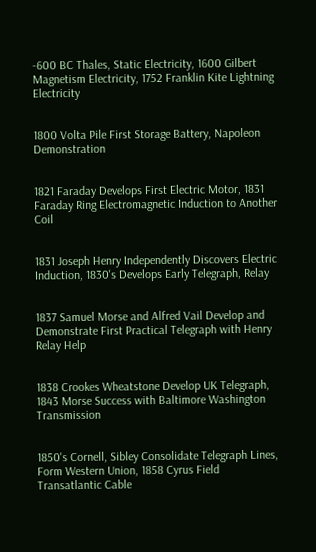-600 BC Thales, Static Electricity, 1600 Gilbert Magnetism Electricity, 1752 Franklin Kite Lightning Electricity


1800 Volta Pile First Storage Battery, Napoleon Demonstration


1821 Faraday Develops First Electric Motor, 1831 Faraday Ring Electromagnetic Induction to Another Coil


1831 Joseph Henry Independently Discovers Electric Induction, 1830's Develops Early Telegraph, Relay


1837 Samuel Morse and Alfred Vail Develop and Demonstrate First Practical Telegraph with Henry Relay Help


1838 Crookes Wheatstone Develop UK Telegraph, 1843 Morse Success with Baltimore Washington Transmission


1850's Cornell, Sibley Consolidate Telegraph Lines, Form Western Union, 1858 Cyrus Field Transatlantic Cable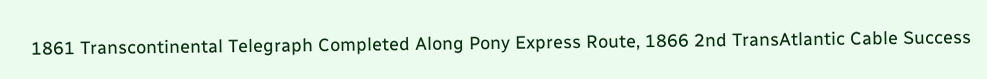1861 Transcontinental Telegraph Completed Along Pony Express Route, 1866 2nd TransAtlantic Cable Success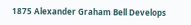1875 Alexander Graham Bell Develops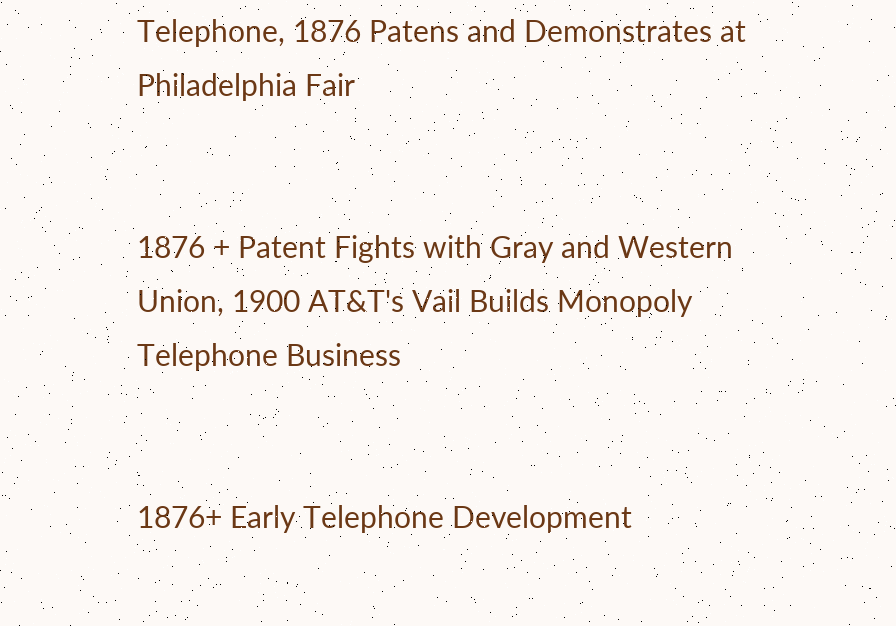Telephone, 1876 Patens and Demonstrates at Philadelphia Fair


1876 + Patent Fights with Gray and Western Union, 1900 AT&T's Vail Builds Monopoly Telephone Business


1876+ Early Telephone Development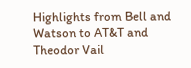Highlights from Bell and Watson to AT&T and Theodor Vail